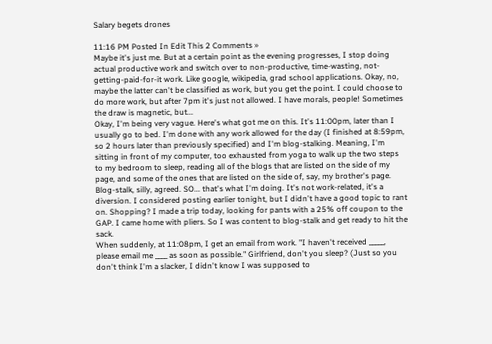Salary begets drones

11:16 PM Posted In Edit This 2 Comments »
Maybe it's just me. But at a certain point as the evening progresses, I stop doing actual productive work and switch over to non-productive, time-wasting, not-getting-paid-for-it work. Like google, wikipedia, grad school applications. Okay, no, maybe the latter can't be classified as work, but you get the point. I could choose to do more work, but after 7pm it's just not allowed. I have morals, people! Sometimes the draw is magnetic, but...
Okay, I'm being very vague. Here's what got me on this. It's 11:00pm, later than I usually go to bed. I'm done with any work allowed for the day (I finished at 8:59pm, so 2 hours later than previously specified) and I'm blog-stalking. Meaning, I'm sitting in front of my computer, too exhausted from yoga to walk up the two steps to my bedroom to sleep, reading all of the blogs that are listed on the side of my page, and some of the ones that are listed on the side of, say, my brother's page. Blog-stalk, silly, agreed. SO... that's what I'm doing. It's not work-related, it's a diversion. I considered posting earlier tonight, but I didn't have a good topic to rant on. Shopping? I made a trip today, looking for pants with a 25% off coupon to the GAP. I came home with pliers. So I was content to blog-stalk and get ready to hit the sack.
When suddenly, at 11:08pm, I get an email from work. "I haven't received _____, please email me ____ as soon as possible." Girlfriend, don't you sleep? (Just so you don't think I'm a slacker, I didn't know I was supposed to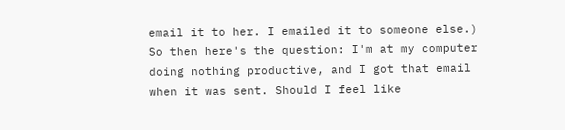email it to her. I emailed it to someone else.) So then here's the question: I'm at my computer doing nothing productive, and I got that email when it was sent. Should I feel like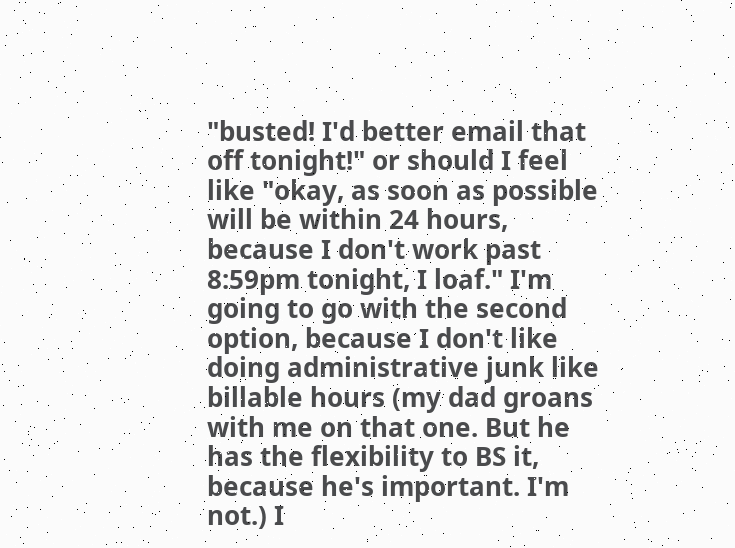"busted! I'd better email that off tonight!" or should I feel like "okay, as soon as possible will be within 24 hours, because I don't work past 8:59pm tonight, I loaf." I'm going to go with the second option, because I don't like doing administrative junk like billable hours (my dad groans with me on that one. But he has the flexibility to BS it, because he's important. I'm not.) I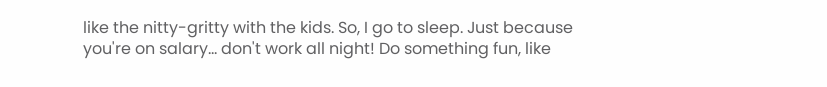like the nitty-gritty with the kids. So, I go to sleep. Just because you're on salary... don't work all night! Do something fun, like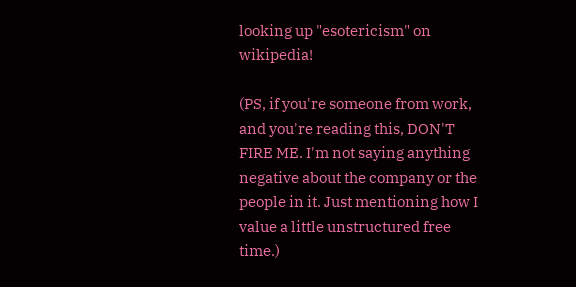looking up "esotericism" on wikipedia!

(PS, if you're someone from work, and you're reading this, DON'T FIRE ME. I'm not saying anything negative about the company or the people in it. Just mentioning how I value a little unstructured free time.)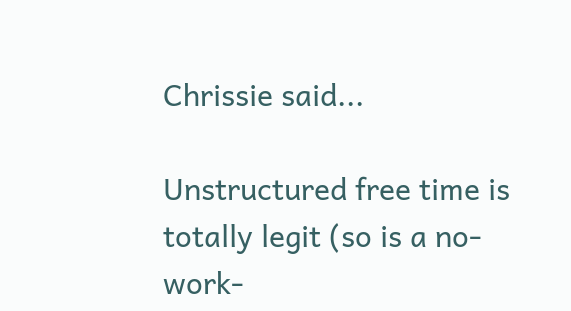Chrissie said...

Unstructured free time is totally legit (so is a no-work-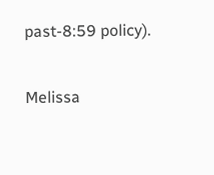past-8:59 policy).

Melissa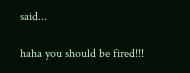said...

haha you should be fired!!!